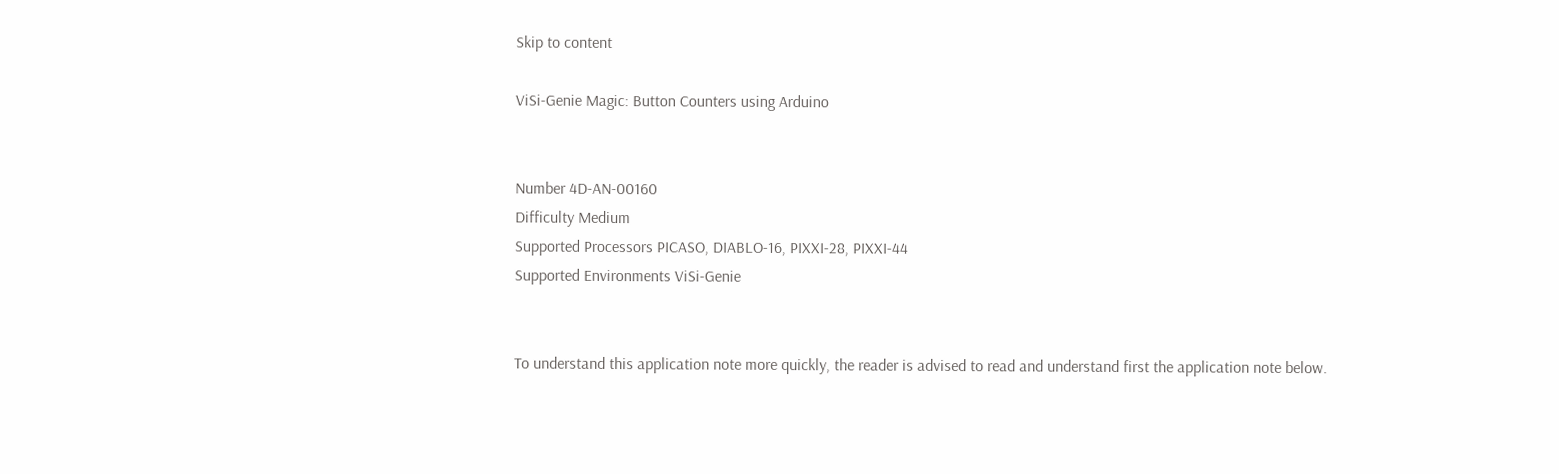Skip to content

ViSi-Genie Magic: Button Counters using Arduino


Number 4D-AN-00160
Difficulty Medium
Supported Processors PICASO, DIABLO-16, PIXXI-28, PIXXI-44
Supported Environments ViSi-Genie


To understand this application note more quickly, the reader is advised to read and understand first the application note below.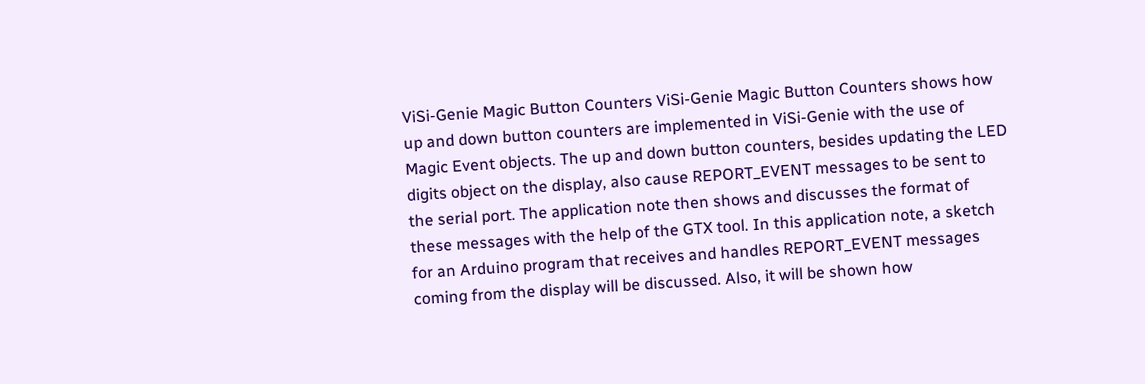ViSi-Genie Magic Button Counters ViSi-Genie Magic Button Counters shows how up and down button counters are implemented in ViSi-Genie with the use of Magic Event objects. The up and down button counters, besides updating the LED digits object on the display, also cause REPORT_EVENT messages to be sent to the serial port. The application note then shows and discusses the format of these messages with the help of the GTX tool. In this application note, a sketch for an Arduino program that receives and handles REPORT_EVENT messages coming from the display will be discussed. Also, it will be shown how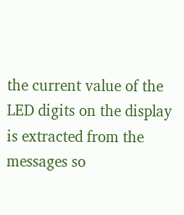the current value of the LED digits on the display is extracted from the messages so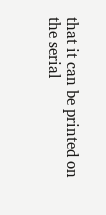that it can be printed on the serial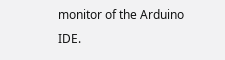monitor of the Arduino IDE.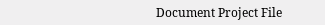Document Project File